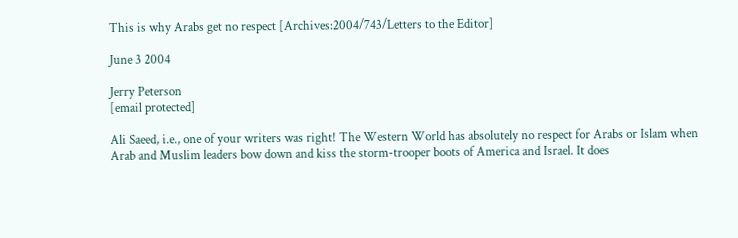This is why Arabs get no respect [Archives:2004/743/Letters to the Editor]

June 3 2004

Jerry Peterson
[email protected]

Ali Saeed, i.e., one of your writers was right! The Western World has absolutely no respect for Arabs or Islam when Arab and Muslim leaders bow down and kiss the storm-trooper boots of America and Israel. It does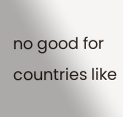no good for countries like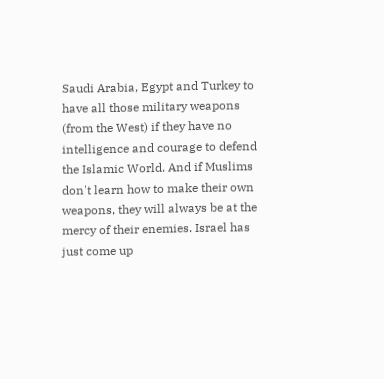Saudi Arabia, Egypt and Turkey to have all those military weapons (from the West) if they have no intelligence and courage to defend the Islamic World. And if Muslims don't learn how to make their own weapons, they will always be at the mercy of their enemies. Israel has just come up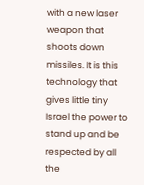with a new laser weapon that shoots down missiles. It is this technology that gives little tiny Israel the power to stand up and be respected by all the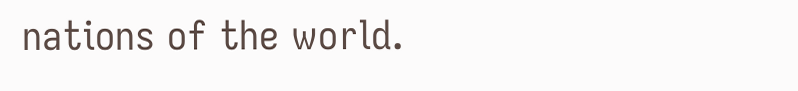nations of the world.